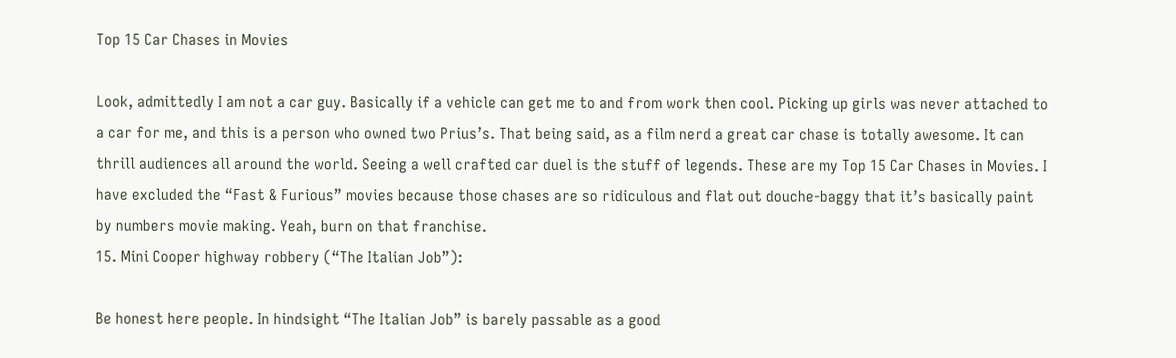Top 15 Car Chases in Movies

Look, admittedly I am not a car guy. Basically if a vehicle can get me to and from work then cool. Picking up girls was never attached to a car for me, and this is a person who owned two Prius’s. That being said, as a film nerd a great car chase is totally awesome. It can thrill audiences all around the world. Seeing a well crafted car duel is the stuff of legends. These are my Top 15 Car Chases in Movies. I have excluded the “Fast & Furious” movies because those chases are so ridiculous and flat out douche-baggy that it’s basically paint by numbers movie making. Yeah, burn on that franchise.
15. Mini Cooper highway robbery (“The Italian Job”):

Be honest here people. In hindsight “The Italian Job” is barely passable as a good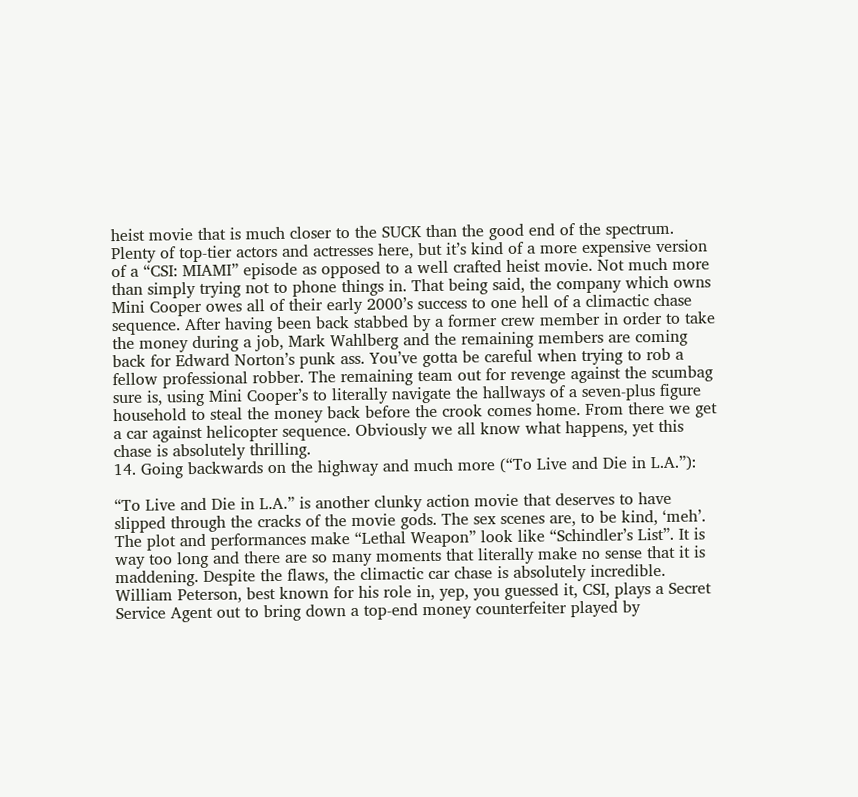heist movie that is much closer to the SUCK than the good end of the spectrum. Plenty of top-tier actors and actresses here, but it’s kind of a more expensive version of a “CSI: MIAMI” episode as opposed to a well crafted heist movie. Not much more than simply trying not to phone things in. That being said, the company which owns Mini Cooper owes all of their early 2000’s success to one hell of a climactic chase sequence. After having been back stabbed by a former crew member in order to take the money during a job, Mark Wahlberg and the remaining members are coming back for Edward Norton’s punk ass. You’ve gotta be careful when trying to rob a fellow professional robber. The remaining team out for revenge against the scumbag sure is, using Mini Cooper’s to literally navigate the hallways of a seven-plus figure household to steal the money back before the crook comes home. From there we get a car against helicopter sequence. Obviously we all know what happens, yet this chase is absolutely thrilling.
14. Going backwards on the highway and much more (“To Live and Die in L.A.”):

“To Live and Die in L.A.” is another clunky action movie that deserves to have slipped through the cracks of the movie gods. The sex scenes are, to be kind, ‘meh’. The plot and performances make “Lethal Weapon” look like “Schindler’s List”. It is way too long and there are so many moments that literally make no sense that it is maddening. Despite the flaws, the climactic car chase is absolutely incredible. William Peterson, best known for his role in, yep, you guessed it, CSI, plays a Secret Service Agent out to bring down a top-end money counterfeiter played by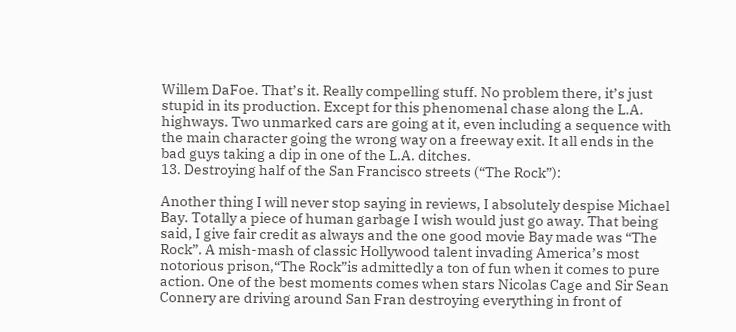Willem DaFoe. That’s it. Really compelling stuff. No problem there, it’s just stupid in its production. Except for this phenomenal chase along the L.A. highways. Two unmarked cars are going at it, even including a sequence with the main character going the wrong way on a freeway exit. It all ends in the bad guys taking a dip in one of the L.A. ditches.
13. Destroying half of the San Francisco streets (“The Rock”):

Another thing I will never stop saying in reviews, I absolutely despise Michael Bay. Totally a piece of human garbage I wish would just go away. That being said, I give fair credit as always and the one good movie Bay made was “The Rock”. A mish-mash of classic Hollywood talent invading America’s most notorious prison,“The Rock”is admittedly a ton of fun when it comes to pure action. One of the best moments comes when stars Nicolas Cage and Sir Sean Connery are driving around San Fran destroying everything in front of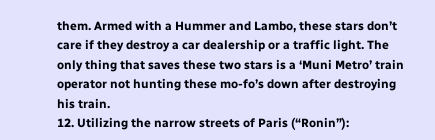them. Armed with a Hummer and Lambo, these stars don’t care if they destroy a car dealership or a traffic light. The only thing that saves these two stars is a ‘Muni Metro’ train operator not hunting these mo-fo’s down after destroying his train.
12. Utilizing the narrow streets of Paris (“Ronin”):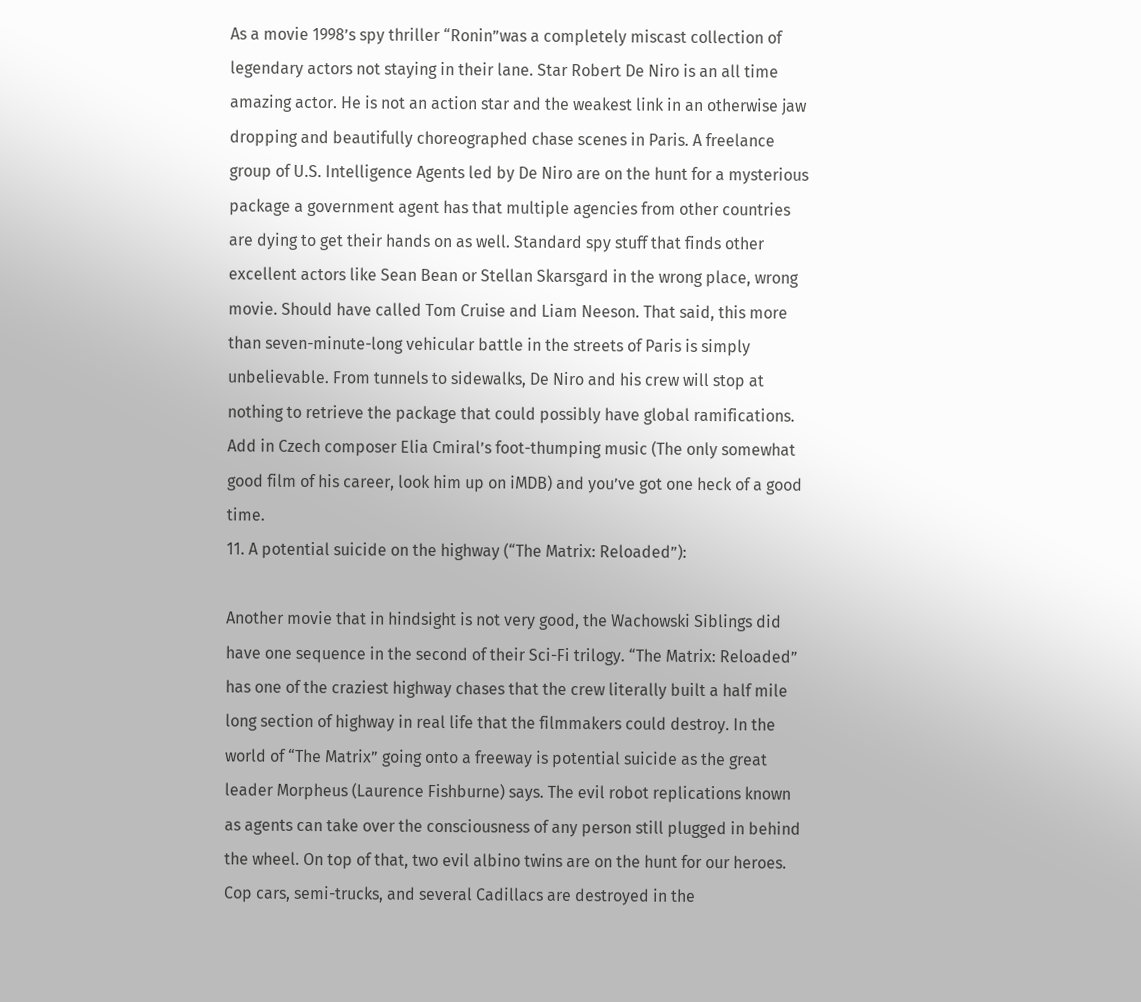As a movie 1998’s spy thriller “Ronin”was a completely miscast collection of legendary actors not staying in their lane. Star Robert De Niro is an all time amazing actor. He is not an action star and the weakest link in an otherwise jaw dropping and beautifully choreographed chase scenes in Paris. A freelance group of U.S. Intelligence Agents led by De Niro are on the hunt for a mysterious package a government agent has that multiple agencies from other countries are dying to get their hands on as well. Standard spy stuff that finds other excellent actors like Sean Bean or Stellan Skarsgard in the wrong place, wrong movie. Should have called Tom Cruise and Liam Neeson. That said, this more than seven-minute-long vehicular battle in the streets of Paris is simply unbelievable. From tunnels to sidewalks, De Niro and his crew will stop at nothing to retrieve the package that could possibly have global ramifications. Add in Czech composer Elia Cmiral’s foot-thumping music (The only somewhat good film of his career, look him up on iMDB) and you’ve got one heck of a good time.
11. A potential suicide on the highway (“The Matrix: Reloaded”):

Another movie that in hindsight is not very good, the Wachowski Siblings did have one sequence in the second of their Sci-Fi trilogy. “The Matrix: Reloaded” has one of the craziest highway chases that the crew literally built a half mile long section of highway in real life that the filmmakers could destroy. In the world of “The Matrix” going onto a freeway is potential suicide as the great leader Morpheus (Laurence Fishburne) says. The evil robot replications known as agents can take over the consciousness of any person still plugged in behind the wheel. On top of that, two evil albino twins are on the hunt for our heroes. Cop cars, semi-trucks, and several Cadillacs are destroyed in the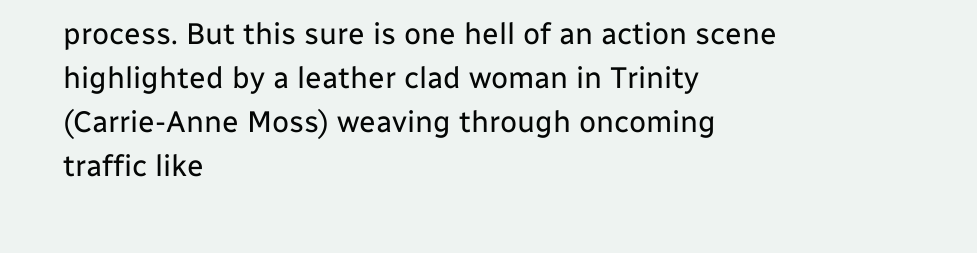process. But this sure is one hell of an action scene highlighted by a leather clad woman in Trinity (Carrie-Anne Moss) weaving through oncoming traffic like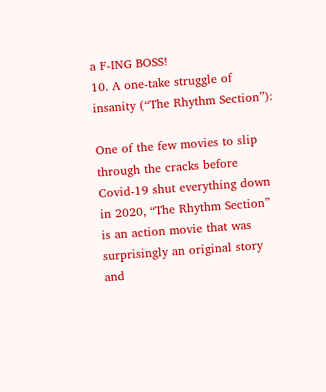a F-ING BOSS!
10. A one-take struggle of insanity (“The Rhythm Section”):

One of the few movies to slip through the cracks before Covid-19 shut everything down in 2020, “The Rhythm Section” is an action movie that was surprisingly an original story and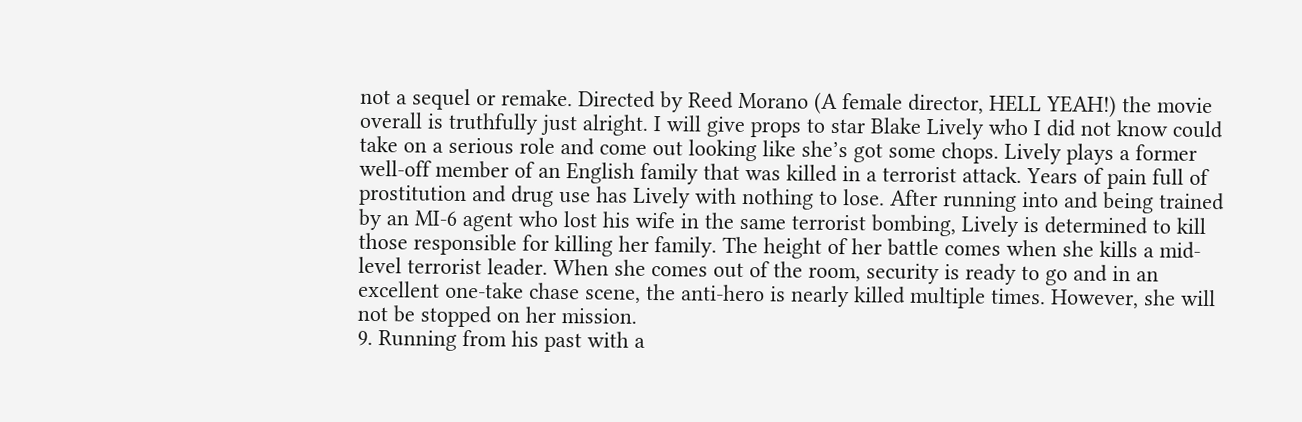not a sequel or remake. Directed by Reed Morano (A female director, HELL YEAH!) the movie overall is truthfully just alright. I will give props to star Blake Lively who I did not know could take on a serious role and come out looking like she’s got some chops. Lively plays a former well-off member of an English family that was killed in a terrorist attack. Years of pain full of prostitution and drug use has Lively with nothing to lose. After running into and being trained by an MI-6 agent who lost his wife in the same terrorist bombing, Lively is determined to kill those responsible for killing her family. The height of her battle comes when she kills a mid-level terrorist leader. When she comes out of the room, security is ready to go and in an excellent one-take chase scene, the anti-hero is nearly killed multiple times. However, she will not be stopped on her mission.
9. Running from his past with a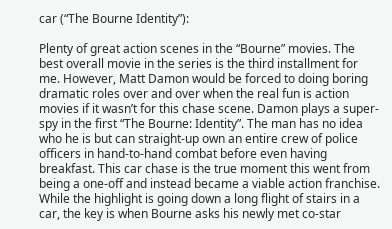car (“The Bourne Identity”):

Plenty of great action scenes in the “Bourne” movies. The best overall movie in the series is the third installment for me. However, Matt Damon would be forced to doing boring dramatic roles over and over when the real fun is action movies if it wasn’t for this chase scene. Damon plays a super-spy in the first “The Bourne: Identity”. The man has no idea who he is but can straight-up own an entire crew of police officers in hand-to-hand combat before even having breakfast. This car chase is the true moment this went from being a one-off and instead became a viable action franchise. While the highlight is going down a long flight of stairs in a car, the key is when Bourne asks his newly met co-star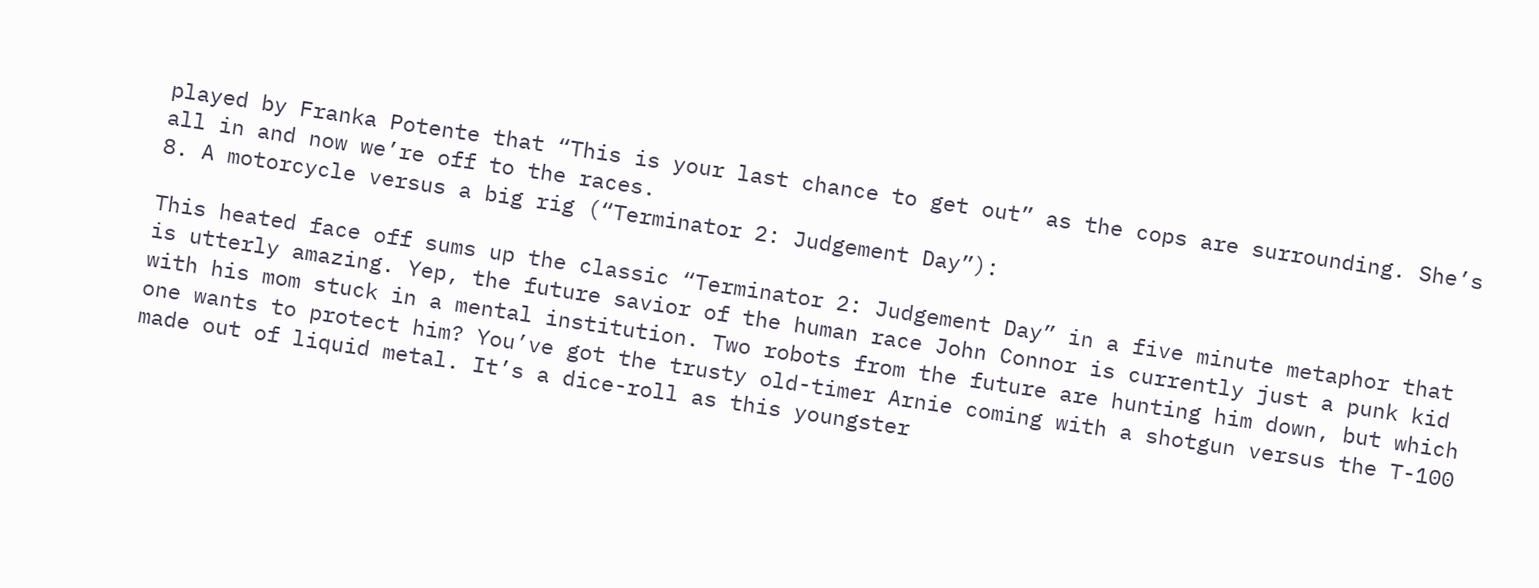played by Franka Potente that “This is your last chance to get out” as the cops are surrounding. She’s all in and now we’re off to the races.
8. A motorcycle versus a big rig (“Terminator 2: Judgement Day”):

This heated face off sums up the classic “Terminator 2: Judgement Day” in a five minute metaphor that is utterly amazing. Yep, the future savior of the human race John Connor is currently just a punk kid with his mom stuck in a mental institution. Two robots from the future are hunting him down, but which one wants to protect him? You’ve got the trusty old-timer Arnie coming with a shotgun versus the T-100 made out of liquid metal. It’s a dice-roll as this youngster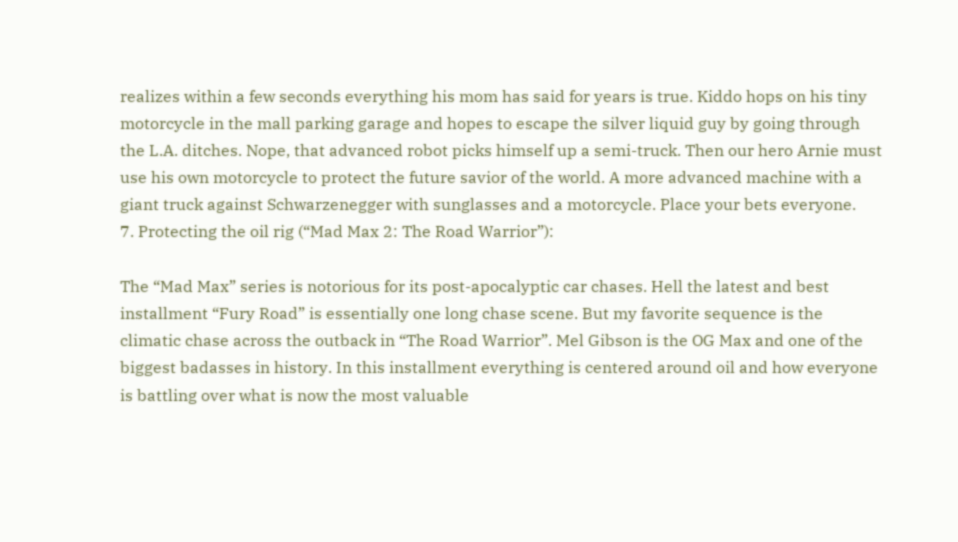realizes within a few seconds everything his mom has said for years is true. Kiddo hops on his tiny motorcycle in the mall parking garage and hopes to escape the silver liquid guy by going through the L.A. ditches. Nope, that advanced robot picks himself up a semi-truck. Then our hero Arnie must use his own motorcycle to protect the future savior of the world. A more advanced machine with a giant truck against Schwarzenegger with sunglasses and a motorcycle. Place your bets everyone.
7. Protecting the oil rig (“Mad Max 2: The Road Warrior”):

The “Mad Max” series is notorious for its post-apocalyptic car chases. Hell the latest and best installment “Fury Road” is essentially one long chase scene. But my favorite sequence is the climatic chase across the outback in “The Road Warrior”. Mel Gibson is the OG Max and one of the biggest badasses in history. In this installment everything is centered around oil and how everyone is battling over what is now the most valuable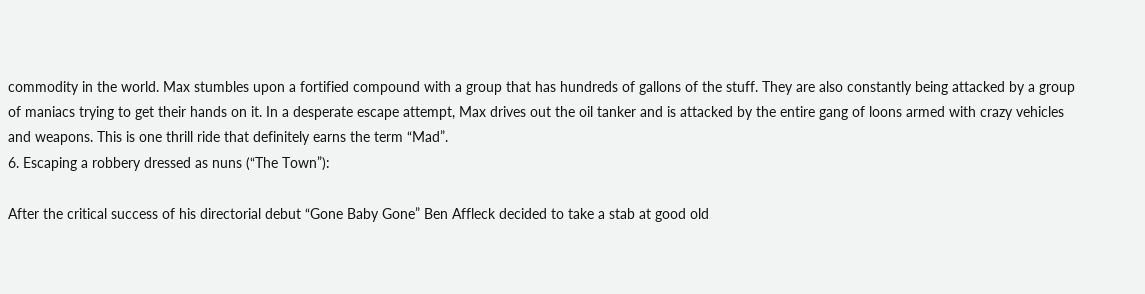commodity in the world. Max stumbles upon a fortified compound with a group that has hundreds of gallons of the stuff. They are also constantly being attacked by a group of maniacs trying to get their hands on it. In a desperate escape attempt, Max drives out the oil tanker and is attacked by the entire gang of loons armed with crazy vehicles and weapons. This is one thrill ride that definitely earns the term “Mad”.
6. Escaping a robbery dressed as nuns (“The Town”):

After the critical success of his directorial debut “Gone Baby Gone” Ben Affleck decided to take a stab at good old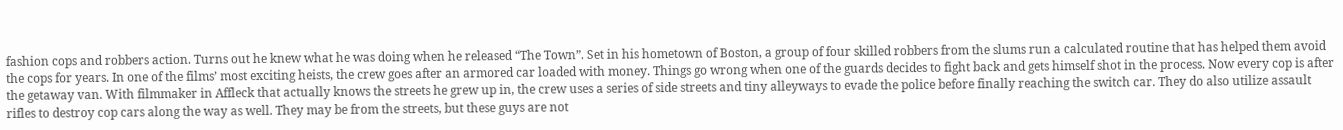fashion cops and robbers action. Turns out he knew what he was doing when he released “The Town”. Set in his hometown of Boston, a group of four skilled robbers from the slums run a calculated routine that has helped them avoid the cops for years. In one of the films’ most exciting heists, the crew goes after an armored car loaded with money. Things go wrong when one of the guards decides to fight back and gets himself shot in the process. Now every cop is after the getaway van. With filmmaker in Affleck that actually knows the streets he grew up in, the crew uses a series of side streets and tiny alleyways to evade the police before finally reaching the switch car. They do also utilize assault rifles to destroy cop cars along the way as well. They may be from the streets, but these guys are not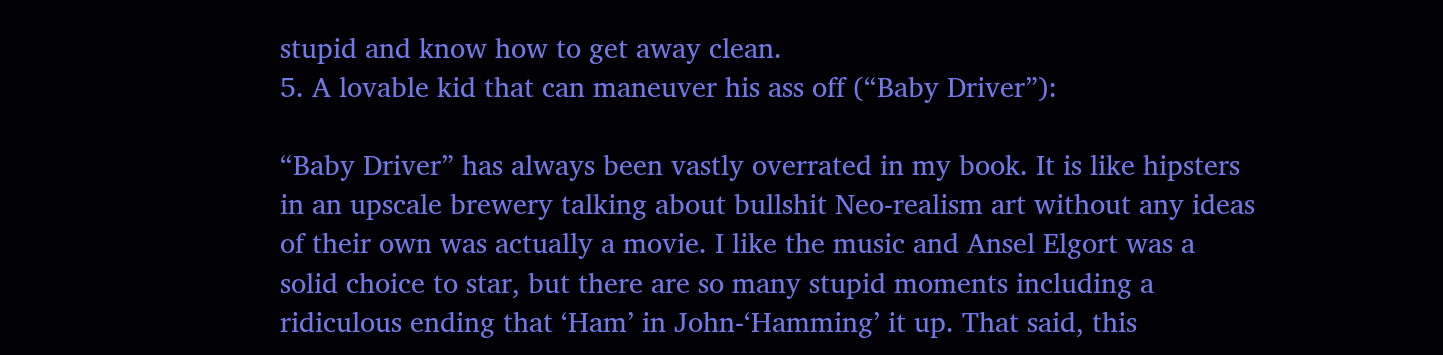stupid and know how to get away clean.
5. A lovable kid that can maneuver his ass off (“Baby Driver”):

“Baby Driver” has always been vastly overrated in my book. It is like hipsters in an upscale brewery talking about bullshit Neo-realism art without any ideas of their own was actually a movie. I like the music and Ansel Elgort was a solid choice to star, but there are so many stupid moments including a ridiculous ending that ‘Ham’ in John-‘Hamming’ it up. That said, this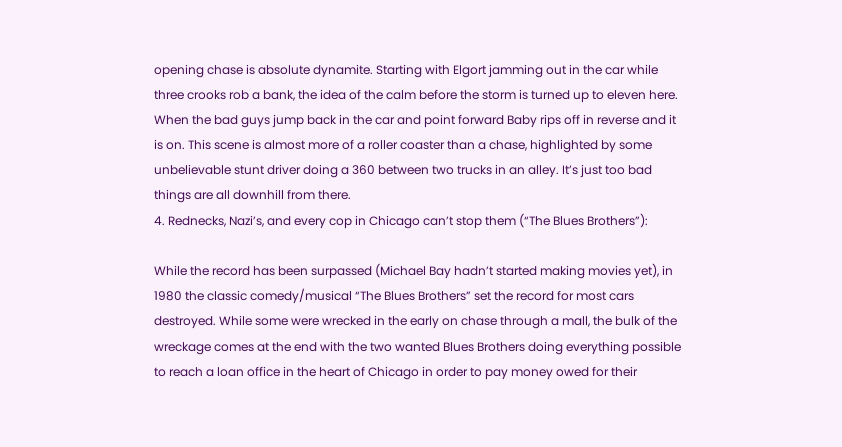opening chase is absolute dynamite. Starting with Elgort jamming out in the car while three crooks rob a bank, the idea of the calm before the storm is turned up to eleven here. When the bad guys jump back in the car and point forward Baby rips off in reverse and it is on. This scene is almost more of a roller coaster than a chase, highlighted by some unbelievable stunt driver doing a 360 between two trucks in an alley. It’s just too bad things are all downhill from there.
4. Rednecks, Nazi’s, and every cop in Chicago can’t stop them (“The Blues Brothers”):

While the record has been surpassed (Michael Bay hadn’t started making movies yet), in 1980 the classic comedy/musical “The Blues Brothers” set the record for most cars destroyed. While some were wrecked in the early on chase through a mall, the bulk of the wreckage comes at the end with the two wanted Blues Brothers doing everything possible to reach a loan office in the heart of Chicago in order to pay money owed for their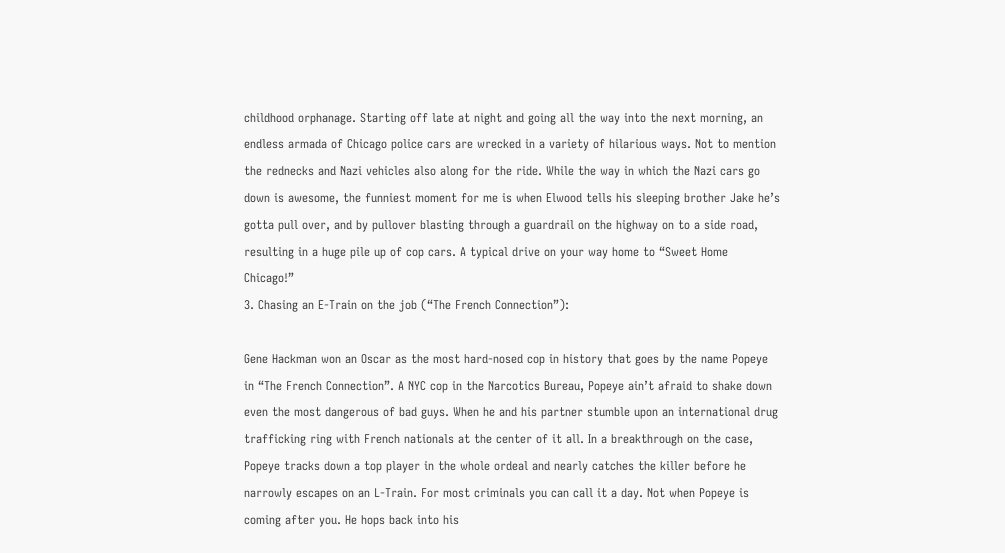childhood orphanage. Starting off late at night and going all the way into the next morning, an endless armada of Chicago police cars are wrecked in a variety of hilarious ways. Not to mention the rednecks and Nazi vehicles also along for the ride. While the way in which the Nazi cars go down is awesome, the funniest moment for me is when Elwood tells his sleeping brother Jake he’s gotta pull over, and by pullover blasting through a guardrail on the highway on to a side road, resulting in a huge pile up of cop cars. A typical drive on your way home to “Sweet Home Chicago!”
3. Chasing an E-Train on the job (“The French Connection”):

Gene Hackman won an Oscar as the most hard-nosed cop in history that goes by the name Popeye in “The French Connection”. A NYC cop in the Narcotics Bureau, Popeye ain’t afraid to shake down even the most dangerous of bad guys. When he and his partner stumble upon an international drug trafficking ring with French nationals at the center of it all. In a breakthrough on the case, Popeye tracks down a top player in the whole ordeal and nearly catches the killer before he narrowly escapes on an L-Train. For most criminals you can call it a day. Not when Popeye is coming after you. He hops back into his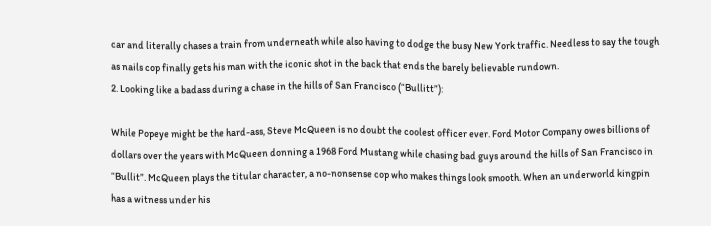car and literally chases a train from underneath while also having to dodge the busy New York traffic. Needless to say the tough as nails cop finally gets his man with the iconic shot in the back that ends the barely believable rundown.
2. Looking like a badass during a chase in the hills of San Francisco (“Bullitt”):

While Popeye might be the hard-ass, Steve McQueen is no doubt the coolest officer ever. Ford Motor Company owes billions of dollars over the years with McQueen donning a 1968 Ford Mustang while chasing bad guys around the hills of San Francisco in “Bullit”. McQueen plays the titular character, a no-nonsense cop who makes things look smooth. When an underworld kingpin has a witness under his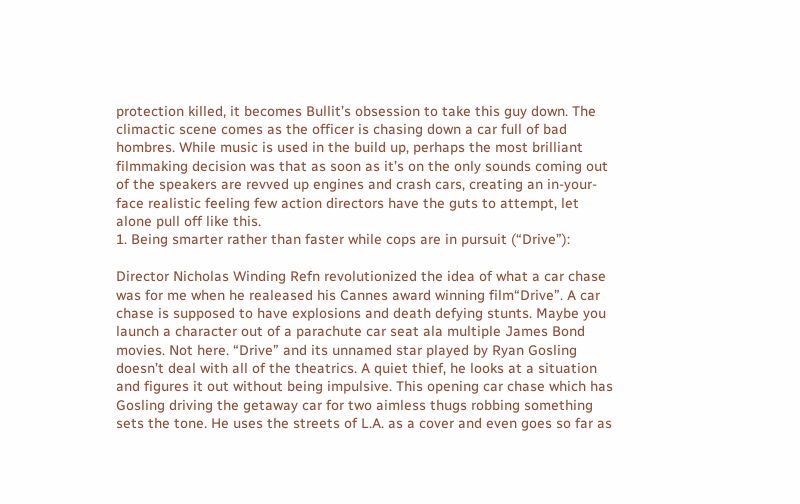protection killed, it becomes Bullit’s obsession to take this guy down. The climactic scene comes as the officer is chasing down a car full of bad hombres. While music is used in the build up, perhaps the most brilliant filmmaking decision was that as soon as it’s on the only sounds coming out of the speakers are revved up engines and crash cars, creating an in-your-face realistic feeling few action directors have the guts to attempt, let alone pull off like this.
1. Being smarter rather than faster while cops are in pursuit (“Drive”):

Director Nicholas Winding Refn revolutionized the idea of what a car chase was for me when he realeased his Cannes award winning film“Drive”. A car chase is supposed to have explosions and death defying stunts. Maybe you launch a character out of a parachute car seat ala multiple James Bond movies. Not here. “Drive” and its unnamed star played by Ryan Gosling doesn’t deal with all of the theatrics. A quiet thief, he looks at a situation and figures it out without being impulsive. This opening car chase which has Gosling driving the getaway car for two aimless thugs robbing something sets the tone. He uses the streets of L.A. as a cover and even goes so far as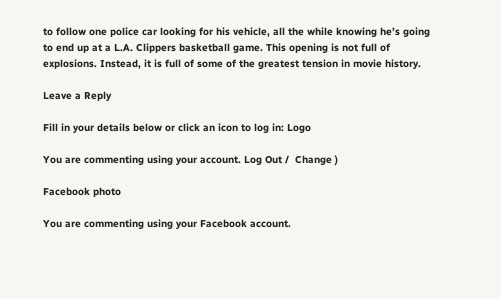to follow one police car looking for his vehicle, all the while knowing he’s going to end up at a L.A. Clippers basketball game. This opening is not full of explosions. Instead, it is full of some of the greatest tension in movie history.

Leave a Reply

Fill in your details below or click an icon to log in: Logo

You are commenting using your account. Log Out /  Change )

Facebook photo

You are commenting using your Facebook account.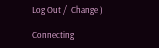Log Out /  Change )

Connecting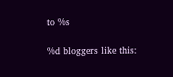to %s

%d bloggers like this: